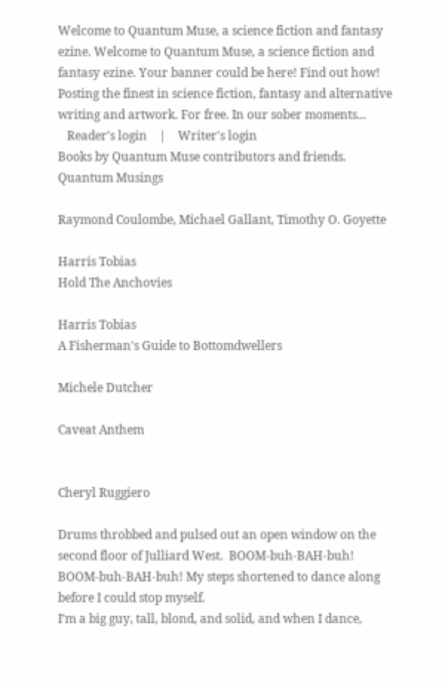Welcome to Quantum Muse, a science fiction and fantasy ezine. Welcome to Quantum Muse, a science fiction and fantasy ezine. Your banner could be here! Find out how!
Posting the finest in science fiction, fantasy and alternative writing and artwork. For free. In our sober moments...
   Reader's login    |    Writer's login
Books by Quantum Muse contributors and friends.
Quantum Musings

Raymond Coulombe, Michael Gallant, Timothy O. Goyette

Harris Tobias
Hold The Anchovies

Harris Tobias
A Fisherman's Guide to Bottomdwellers

Michele Dutcher

Caveat Anthem


Cheryl Ruggiero

Drums throbbed and pulsed out an open window on the second floor of Julliard West.  BOOM-buh-BAH-buh!  BOOM-buh-BAH-buh! My steps shortened to dance along before I could stop myself.
I’m a big guy, tall, blond, and solid, and when I dance,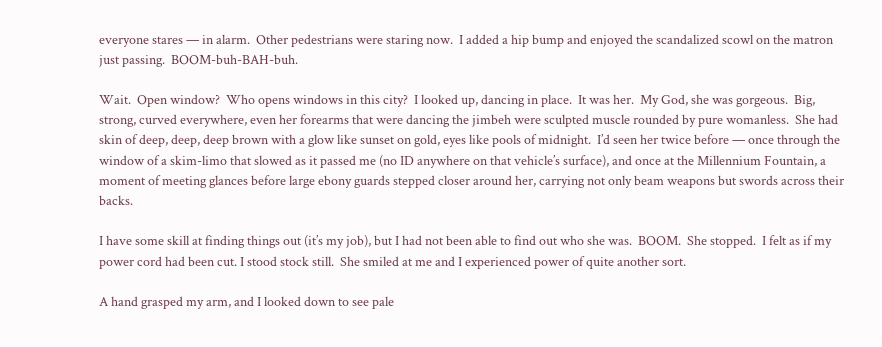everyone stares — in alarm.  Other pedestrians were staring now.  I added a hip bump and enjoyed the scandalized scowl on the matron just passing.  BOOM-buh-BAH-buh.

Wait.  Open window?  Who opens windows in this city?  I looked up, dancing in place.  It was her.  My God, she was gorgeous.  Big, strong, curved everywhere, even her forearms that were dancing the jimbeh were sculpted muscle rounded by pure womanless.  She had skin of deep, deep, deep brown with a glow like sunset on gold, eyes like pools of midnight.  I’d seen her twice before — once through the window of a skim-limo that slowed as it passed me (no ID anywhere on that vehicle’s surface), and once at the Millennium Fountain, a moment of meeting glances before large ebony guards stepped closer around her, carrying not only beam weapons but swords across their backs.

I have some skill at finding things out (it’s my job), but I had not been able to find out who she was.  BOOM.  She stopped.  I felt as if my power cord had been cut. I stood stock still.  She smiled at me and I experienced power of quite another sort.

A hand grasped my arm, and I looked down to see pale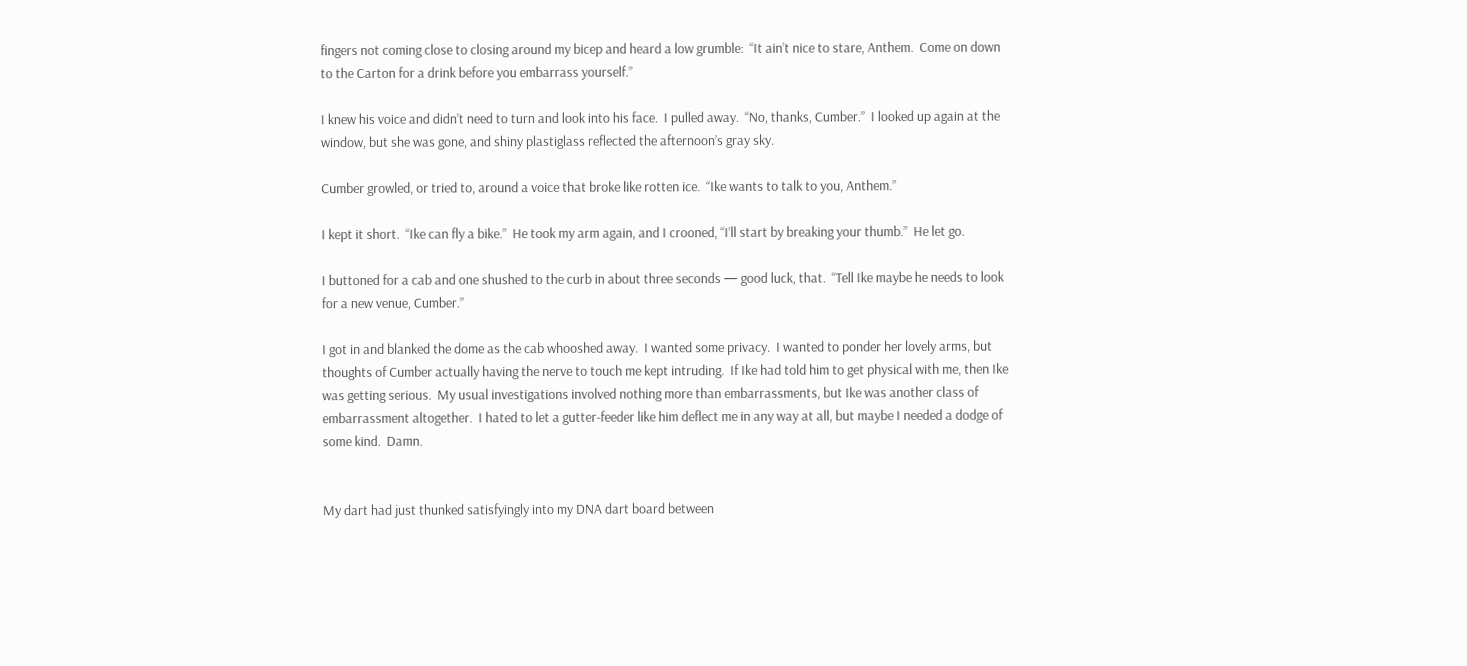fingers not coming close to closing around my bicep and heard a low grumble:  “It ain’t nice to stare, Anthem.  Come on down to the Carton for a drink before you embarrass yourself.”

I knew his voice and didn’t need to turn and look into his face.  I pulled away.  “No, thanks, Cumber.”  I looked up again at the window, but she was gone, and shiny plastiglass reflected the afternoon’s gray sky.

Cumber growled, or tried to, around a voice that broke like rotten ice.  “Ike wants to talk to you, Anthem.”

I kept it short.  “Ike can fly a bike.”  He took my arm again, and I crooned, “I’ll start by breaking your thumb.”  He let go.

I buttoned for a cab and one shushed to the curb in about three seconds — good luck, that.  “Tell Ike maybe he needs to look for a new venue, Cumber.”

I got in and blanked the dome as the cab whooshed away.  I wanted some privacy.  I wanted to ponder her lovely arms, but thoughts of Cumber actually having the nerve to touch me kept intruding.  If Ike had told him to get physical with me, then Ike was getting serious.  My usual investigations involved nothing more than embarrassments, but Ike was another class of embarrassment altogether.  I hated to let a gutter-feeder like him deflect me in any way at all, but maybe I needed a dodge of some kind.  Damn.


My dart had just thunked satisfyingly into my DNA dart board between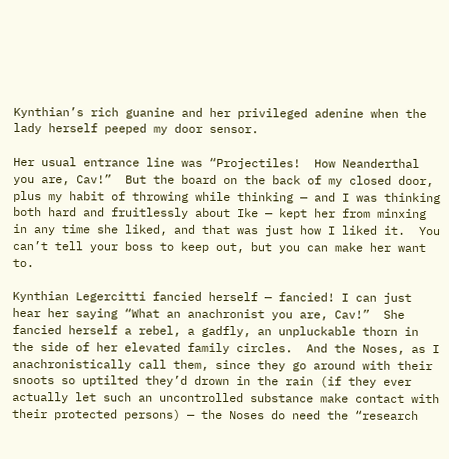Kynthian’s rich guanine and her privileged adenine when the lady herself peeped my door sensor.

Her usual entrance line was “Projectiles!  How Neanderthal you are, Cav!”  But the board on the back of my closed door, plus my habit of throwing while thinking — and I was thinking both hard and fruitlessly about Ike — kept her from minxing in any time she liked, and that was just how I liked it.  You can’t tell your boss to keep out, but you can make her want to.

Kynthian Legercitti fancied herself — fancied! I can just hear her saying “What an anachronist you are, Cav!”  She fancied herself a rebel, a gadfly, an unpluckable thorn in the side of her elevated family circles.  And the Noses, as I anachronistically call them, since they go around with their snoots so uptilted they’d drown in the rain (if they ever actually let such an uncontrolled substance make contact with their protected persons) — the Noses do need the “research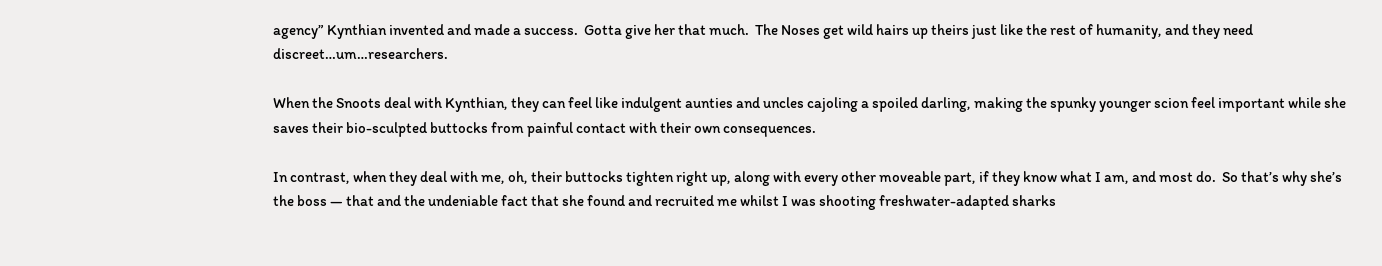agency” Kynthian invented and made a success.  Gotta give her that much.  The Noses get wild hairs up theirs just like the rest of humanity, and they need discreet…um…researchers.

When the Snoots deal with Kynthian, they can feel like indulgent aunties and uncles cajoling a spoiled darling, making the spunky younger scion feel important while she saves their bio-sculpted buttocks from painful contact with their own consequences.

In contrast, when they deal with me, oh, their buttocks tighten right up, along with every other moveable part, if they know what I am, and most do.  So that’s why she’s the boss — that and the undeniable fact that she found and recruited me whilst I was shooting freshwater-adapted sharks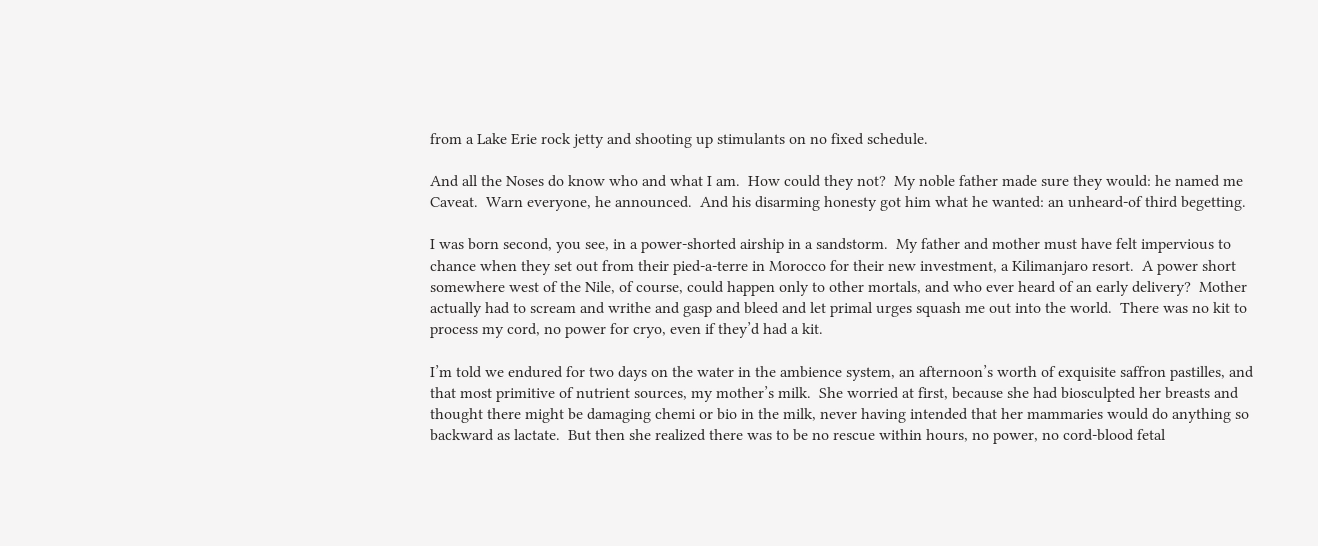from a Lake Erie rock jetty and shooting up stimulants on no fixed schedule.

And all the Noses do know who and what I am.  How could they not?  My noble father made sure they would: he named me Caveat.  Warn everyone, he announced.  And his disarming honesty got him what he wanted: an unheard-of third begetting.

I was born second, you see, in a power-shorted airship in a sandstorm.  My father and mother must have felt impervious to chance when they set out from their pied-a-terre in Morocco for their new investment, a Kilimanjaro resort.  A power short somewhere west of the Nile, of course, could happen only to other mortals, and who ever heard of an early delivery?  Mother actually had to scream and writhe and gasp and bleed and let primal urges squash me out into the world.  There was no kit to process my cord, no power for cryo, even if they’d had a kit.

I’m told we endured for two days on the water in the ambience system, an afternoon’s worth of exquisite saffron pastilles, and that most primitive of nutrient sources, my mother’s milk.  She worried at first, because she had biosculpted her breasts and thought there might be damaging chemi or bio in the milk, never having intended that her mammaries would do anything so backward as lactate.  But then she realized there was to be no rescue within hours, no power, no cord-blood fetal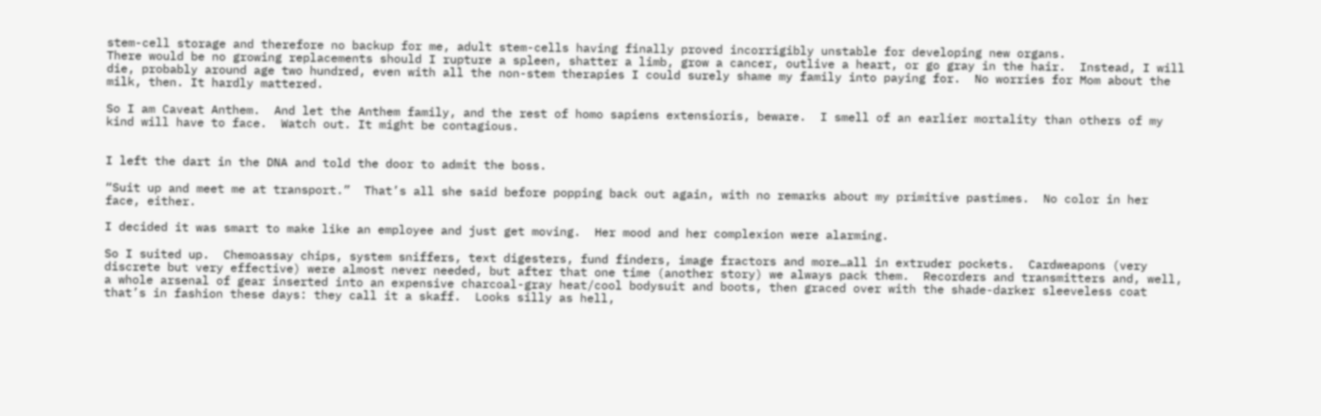stem-cell storage and therefore no backup for me, adult stem-cells having finally proved incorrigibly unstable for developing new organs.
There would be no growing replacements should I rupture a spleen, shatter a limb, grow a cancer, outlive a heart, or go gray in the hair.  Instead, I will die, probably around age two hundred, even with all the non-stem therapies I could surely shame my family into paying for.  No worries for Mom about the milk, then. It hardly mattered.

So I am Caveat Anthem.  And let the Anthem family, and the rest of homo sapiens extensioris, beware.  I smell of an earlier mortality than others of my kind will have to face.  Watch out. It might be contagious.


I left the dart in the DNA and told the door to admit the boss.

“Suit up and meet me at transport.”  That’s all she said before popping back out again, with no remarks about my primitive pastimes.  No color in her face, either.

I decided it was smart to make like an employee and just get moving.  Her mood and her complexion were alarming.

So I suited up.  Chemoassay chips, system sniffers, text digesters, fund finders, image fractors and more…all in extruder pockets.  Cardweapons (very discrete but very effective) were almost never needed, but after that one time (another story) we always pack them.  Recorders and transmitters and, well, a whole arsenal of gear inserted into an expensive charcoal-gray heat/cool bodysuit and boots, then graced over with the shade-darker sleeveless coat that’s in fashion these days: they call it a skaff.  Looks silly as hell,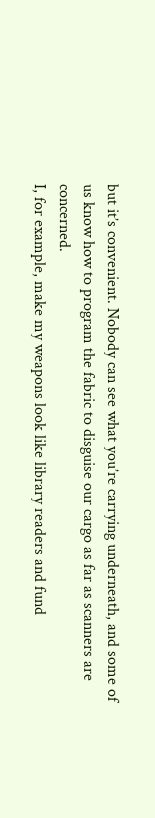but it’s convenient. Nobody can see what you’re carrying underneath, and some of us know how to program the fabric to disguise our cargo as far as scanners are concerned.
I, for example, make my weapons look like library readers and fund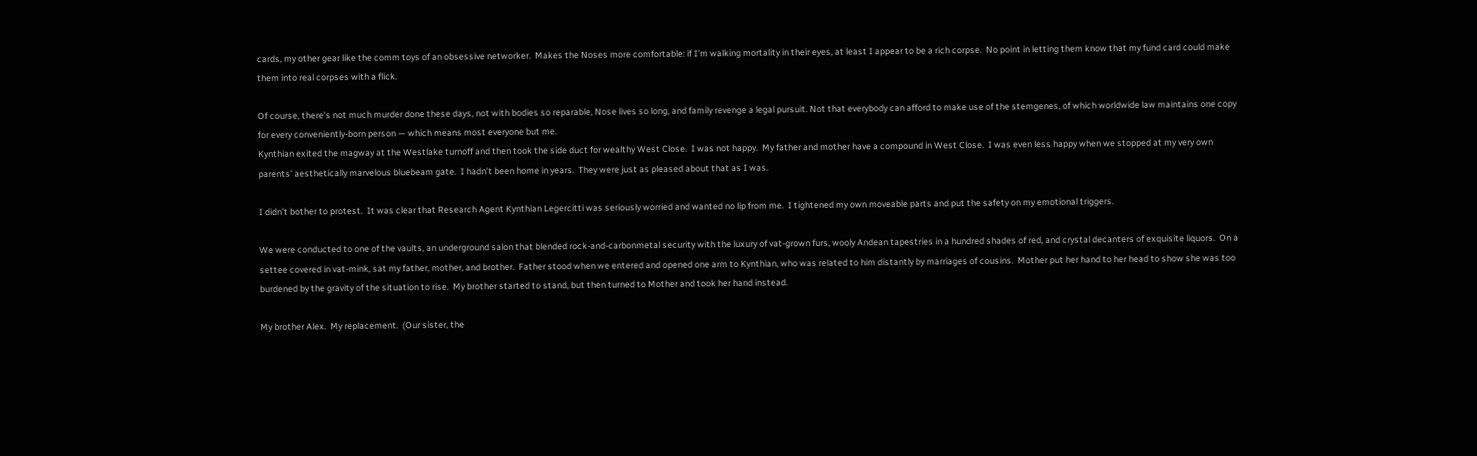cards, my other gear like the comm toys of an obsessive networker.  Makes the Noses more comfortable: if I’m walking mortality in their eyes, at least I appear to be a rich corpse.  No point in letting them know that my fund card could make them into real corpses with a flick.

Of course, there’s not much murder done these days, not with bodies so reparable, Nose lives so long, and family revenge a legal pursuit. Not that everybody can afford to make use of the stemgenes, of which worldwide law maintains one copy for every conveniently-born person — which means most everyone but me.
Kynthian exited the magway at the Westlake turnoff and then took the side duct for wealthy West Close.  I was not happy.  My father and mother have a compound in West Close.  I was even less happy when we stopped at my very own parents’ aesthetically marvelous bluebeam gate.  I hadn’t been home in years.  They were just as pleased about that as I was.

I didn’t bother to protest.  It was clear that Research Agent Kynthian Legercitti was seriously worried and wanted no lip from me.  I tightened my own moveable parts and put the safety on my emotional triggers.

We were conducted to one of the vaults, an underground salon that blended rock-and-carbonmetal security with the luxury of vat-grown furs, wooly Andean tapestries in a hundred shades of red, and crystal decanters of exquisite liquors.  On a settee covered in vat-mink, sat my father, mother, and brother.  Father stood when we entered and opened one arm to Kynthian, who was related to him distantly by marriages of cousins.  Mother put her hand to her head to show she was too burdened by the gravity of the situation to rise.  My brother started to stand, but then turned to Mother and took her hand instead.

My brother Alex.  My replacement.  (Our sister, the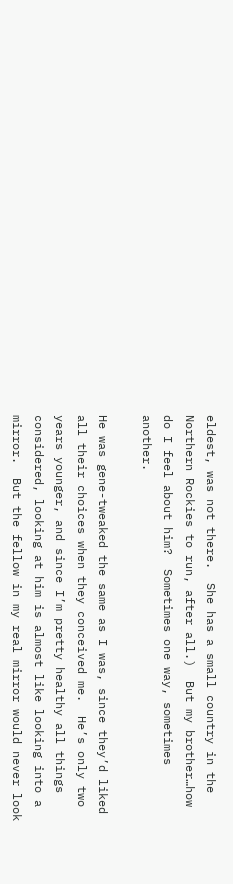eldest, was not there.  She has a small country in the Northern Rockies to run, after all.)  But my brother…how do I feel about him?  Sometimes one way, sometimes another.

He was gene-tweaked the same as I was, since they’d liked all their choices when they conceived me.  He’s only two years younger, and since I’m pretty healthy all things considered, looking at him is almost like looking into a mirror.  But the fellow in my real mirror would never look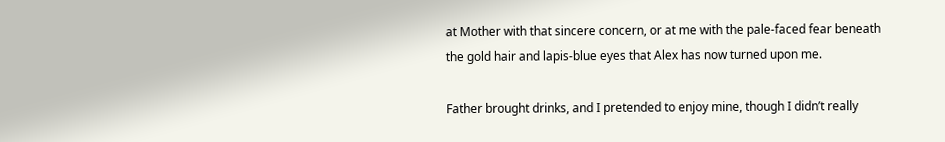at Mother with that sincere concern, or at me with the pale-faced fear beneath the gold hair and lapis-blue eyes that Alex has now turned upon me.

Father brought drinks, and I pretended to enjoy mine, though I didn’t really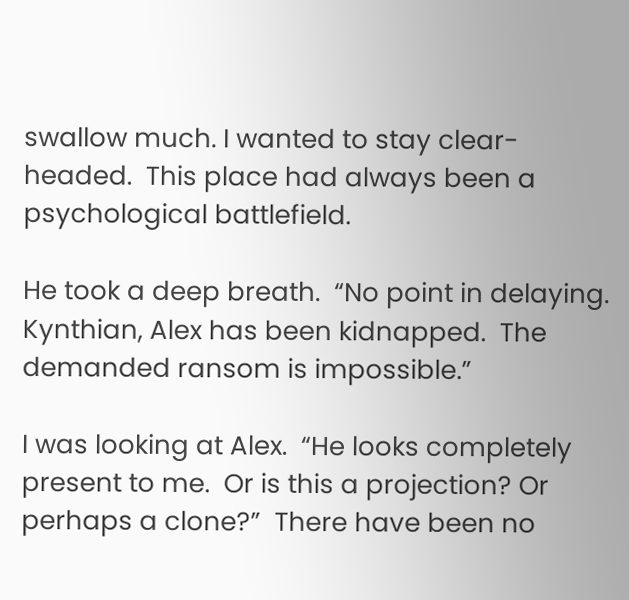swallow much. I wanted to stay clear-headed.  This place had always been a psychological battlefield.

He took a deep breath.  “No point in delaying.  Kynthian, Alex has been kidnapped.  The demanded ransom is impossible.”

I was looking at Alex.  “He looks completely present to me.  Or is this a projection? Or perhaps a clone?”  There have been no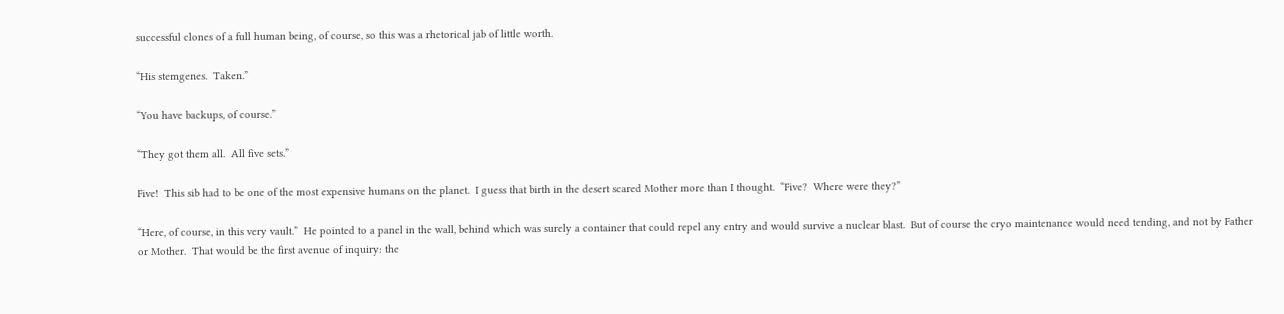successful clones of a full human being, of course, so this was a rhetorical jab of little worth.

“His stemgenes.  Taken.”

“You have backups, of course.”

“They got them all.  All five sets.”

Five!  This sib had to be one of the most expensive humans on the planet.  I guess that birth in the desert scared Mother more than I thought.  “Five?  Where were they?”

“Here, of course, in this very vault.”  He pointed to a panel in the wall, behind which was surely a container that could repel any entry and would survive a nuclear blast.  But of course the cryo maintenance would need tending, and not by Father or Mother.  That would be the first avenue of inquiry: the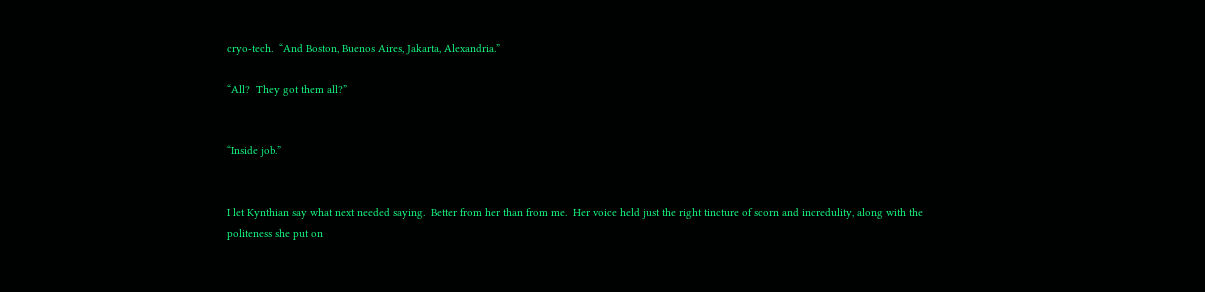cryo-tech.  “And Boston, Buenos Aires, Jakarta, Alexandria.”

“All?  They got them all?”


“Inside job.”


I let Kynthian say what next needed saying.  Better from her than from me.  Her voice held just the right tincture of scorn and incredulity, along with the politeness she put on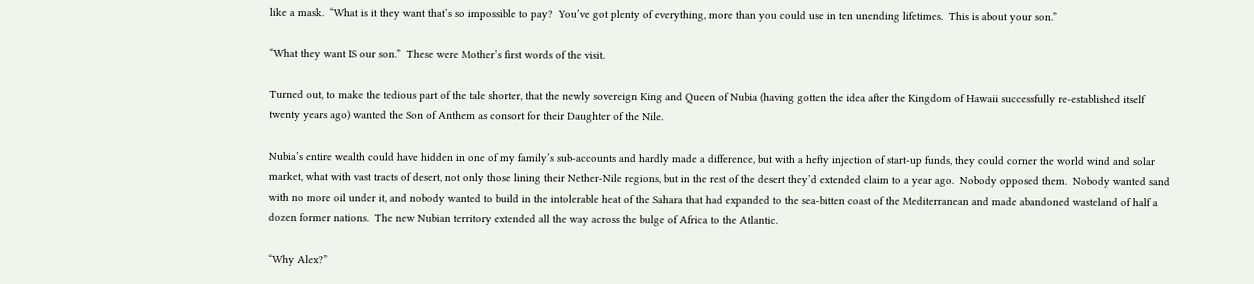like a mask.  “What is it they want that’s so impossible to pay?  You’ve got plenty of everything, more than you could use in ten unending lifetimes.  This is about your son.”

“What they want IS our son.”  These were Mother’s first words of the visit.

Turned out, to make the tedious part of the tale shorter, that the newly sovereign King and Queen of Nubia (having gotten the idea after the Kingdom of Hawaii successfully re-established itself twenty years ago) wanted the Son of Anthem as consort for their Daughter of the Nile.

Nubia’s entire wealth could have hidden in one of my family’s sub-accounts and hardly made a difference, but with a hefty injection of start-up funds, they could corner the world wind and solar market, what with vast tracts of desert, not only those lining their Nether-Nile regions, but in the rest of the desert they’d extended claim to a year ago.  Nobody opposed them.  Nobody wanted sand with no more oil under it, and nobody wanted to build in the intolerable heat of the Sahara that had expanded to the sea-bitten coast of the Mediterranean and made abandoned wasteland of half a dozen former nations.  The new Nubian territory extended all the way across the bulge of Africa to the Atlantic.

“Why Alex?”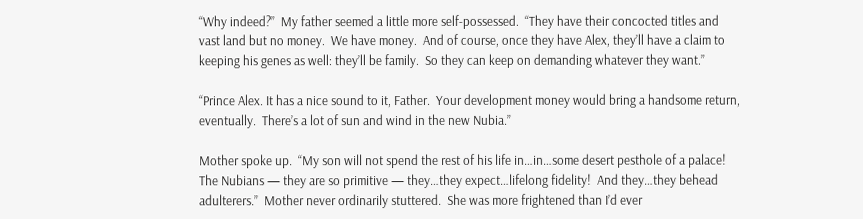“Why indeed?”  My father seemed a little more self-possessed.  “They have their concocted titles and vast land but no money.  We have money.  And of course, once they have Alex, they’ll have a claim to keeping his genes as well: they’ll be family.  So they can keep on demanding whatever they want.”

“Prince Alex. It has a nice sound to it, Father.  Your development money would bring a handsome return, eventually.  There’s a lot of sun and wind in the new Nubia.”

Mother spoke up.  “My son will not spend the rest of his life in…in…some desert pesthole of a palace!  The Nubians — they are so primitive — they…they expect…lifelong fidelity!  And they…they behead adulterers.”  Mother never ordinarily stuttered.  She was more frightened than I’d ever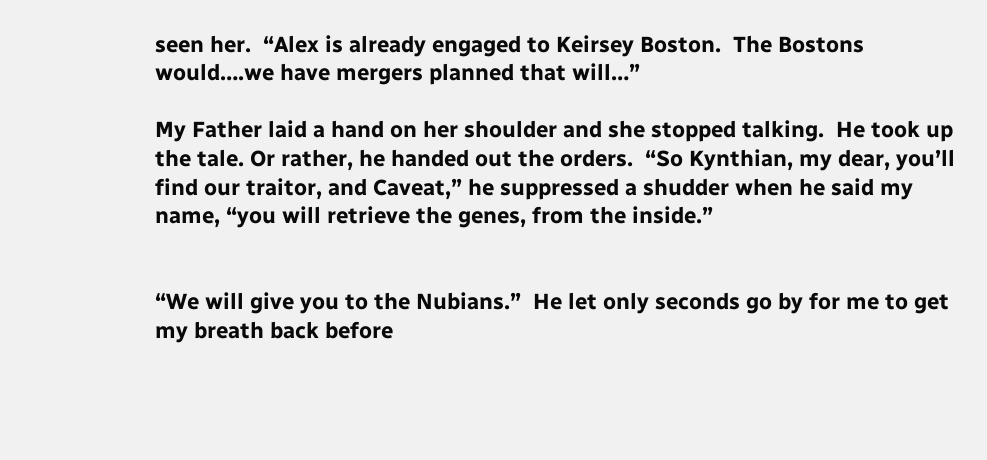seen her.  “Alex is already engaged to Keirsey Boston.  The Bostons would….we have mergers planned that will…”

My Father laid a hand on her shoulder and she stopped talking.  He took up the tale. Or rather, he handed out the orders.  “So Kynthian, my dear, you’ll find our traitor, and Caveat,” he suppressed a shudder when he said my name, “you will retrieve the genes, from the inside.”


“We will give you to the Nubians.”  He let only seconds go by for me to get my breath back before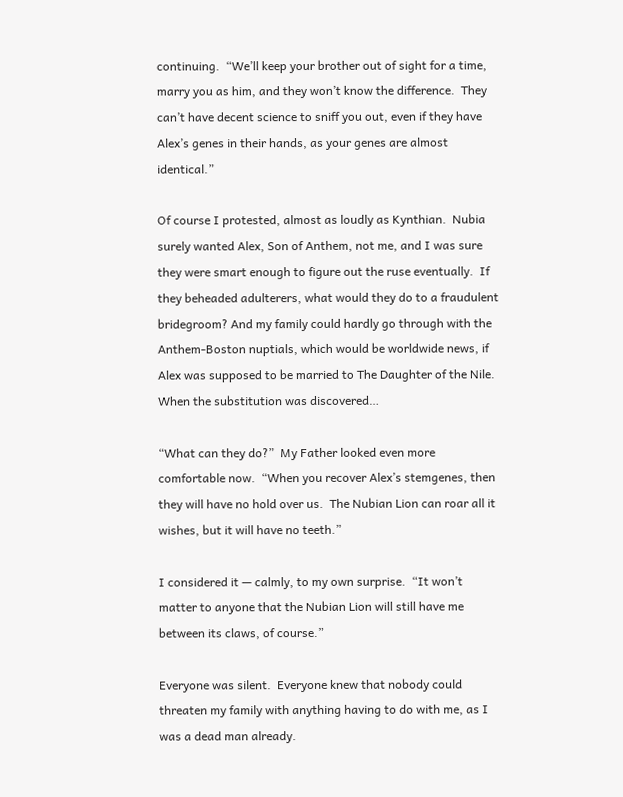continuing.  “We’ll keep your brother out of sight for a time, marry you as him, and they won’t know the difference.  They can’t have decent science to sniff you out, even if they have Alex’s genes in their hands, as your genes are almost identical.”

Of course I protested, almost as loudly as Kynthian.  Nubia surely wanted Alex, Son of Anthem, not me, and I was sure they were smart enough to figure out the ruse eventually.  If they beheaded adulterers, what would they do to a fraudulent bridegroom? And my family could hardly go through with the Anthem-Boston nuptials, which would be worldwide news, if Alex was supposed to be married to The Daughter of the Nile.  When the substitution was discovered…

“What can they do?”  My Father looked even more comfortable now.  “When you recover Alex’s stemgenes, then they will have no hold over us.  The Nubian Lion can roar all it wishes, but it will have no teeth.”

I considered it — calmly, to my own surprise.  “It won’t matter to anyone that the Nubian Lion will still have me between its claws, of course.”

Everyone was silent.  Everyone knew that nobody could threaten my family with anything having to do with me, as I was a dead man already.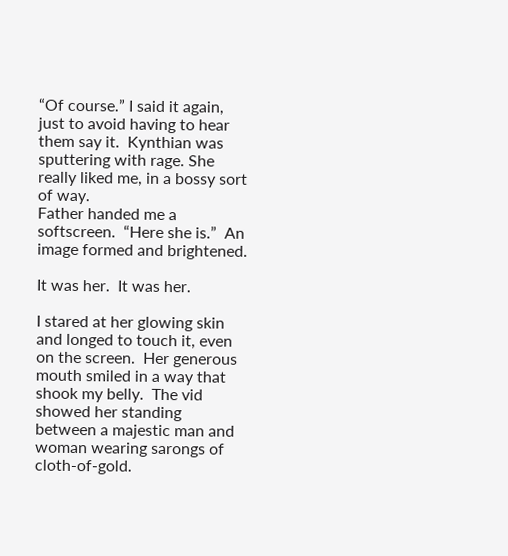“Of course.” I said it again, just to avoid having to hear them say it.  Kynthian was sputtering with rage. She really liked me, in a bossy sort of way.
Father handed me a softscreen.  “Here she is.”  An image formed and brightened.

It was her.  It was her.

I stared at her glowing skin and longed to touch it, even on the screen.  Her generous mouth smiled in a way that shook my belly.  The vid showed her standing between a majestic man and woman wearing sarongs of cloth-of-gold.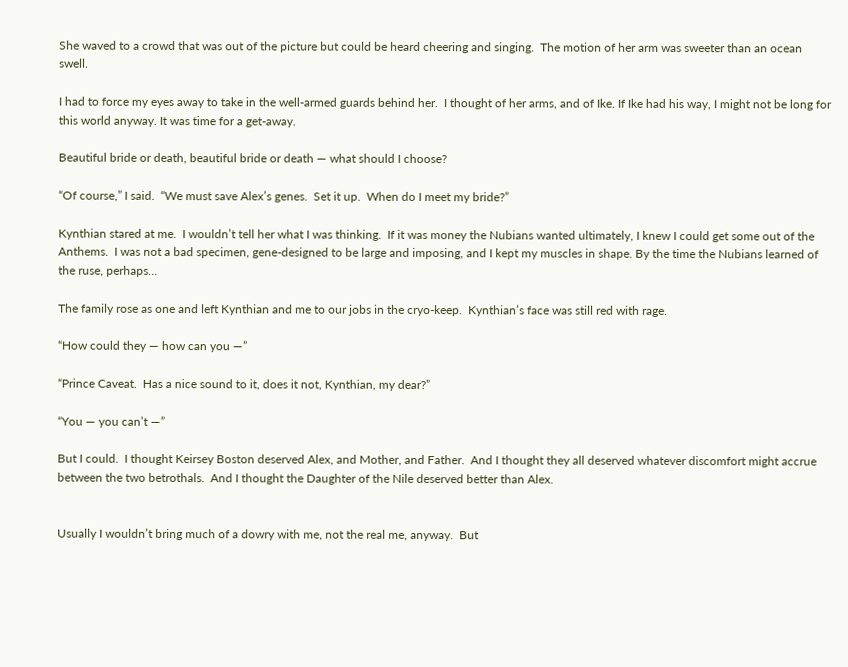She waved to a crowd that was out of the picture but could be heard cheering and singing.  The motion of her arm was sweeter than an ocean swell.

I had to force my eyes away to take in the well-armed guards behind her.  I thought of her arms, and of Ike. If Ike had his way, I might not be long for this world anyway. It was time for a get-away.

Beautiful bride or death, beautiful bride or death — what should I choose?

“Of course,” I said.  “We must save Alex’s genes.  Set it up.  When do I meet my bride?”

Kynthian stared at me.  I wouldn’t tell her what I was thinking.  If it was money the Nubians wanted ultimately, I knew I could get some out of the Anthems.  I was not a bad specimen, gene-designed to be large and imposing, and I kept my muscles in shape. By the time the Nubians learned of the ruse, perhaps…

The family rose as one and left Kynthian and me to our jobs in the cryo-keep.  Kynthian’s face was still red with rage.

“How could they — how can you —”

“Prince Caveat.  Has a nice sound to it, does it not, Kynthian, my dear?”

“You — you can’t —”

But I could.  I thought Keirsey Boston deserved Alex, and Mother, and Father.  And I thought they all deserved whatever discomfort might accrue between the two betrothals.  And I thought the Daughter of the Nile deserved better than Alex.


Usually I wouldn’t bring much of a dowry with me, not the real me, anyway.  But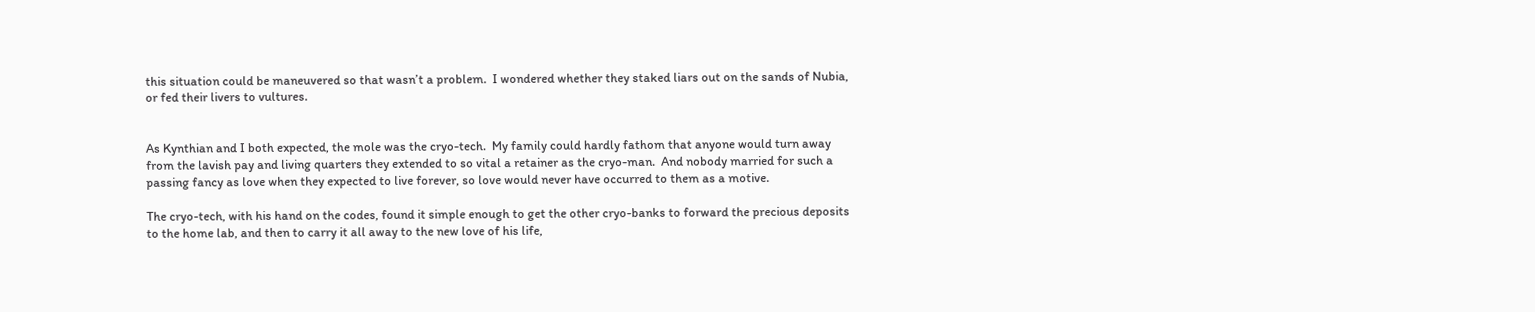this situation could be maneuvered so that wasn’t a problem.  I wondered whether they staked liars out on the sands of Nubia, or fed their livers to vultures.


As Kynthian and I both expected, the mole was the cryo-tech.  My family could hardly fathom that anyone would turn away from the lavish pay and living quarters they extended to so vital a retainer as the cryo-man.  And nobody married for such a passing fancy as love when they expected to live forever, so love would never have occurred to them as a motive.

The cryo-tech, with his hand on the codes, found it simple enough to get the other cryo-banks to forward the precious deposits to the home lab, and then to carry it all away to the new love of his life,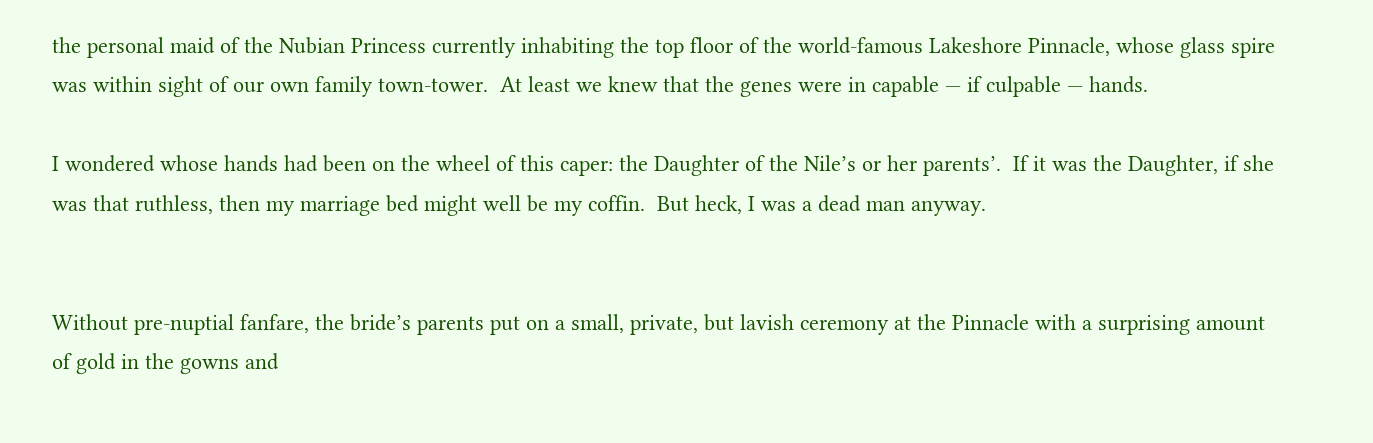the personal maid of the Nubian Princess currently inhabiting the top floor of the world-famous Lakeshore Pinnacle, whose glass spire was within sight of our own family town-tower.  At least we knew that the genes were in capable — if culpable — hands.

I wondered whose hands had been on the wheel of this caper: the Daughter of the Nile’s or her parents’.  If it was the Daughter, if she was that ruthless, then my marriage bed might well be my coffin.  But heck, I was a dead man anyway.


Without pre-nuptial fanfare, the bride’s parents put on a small, private, but lavish ceremony at the Pinnacle with a surprising amount of gold in the gowns and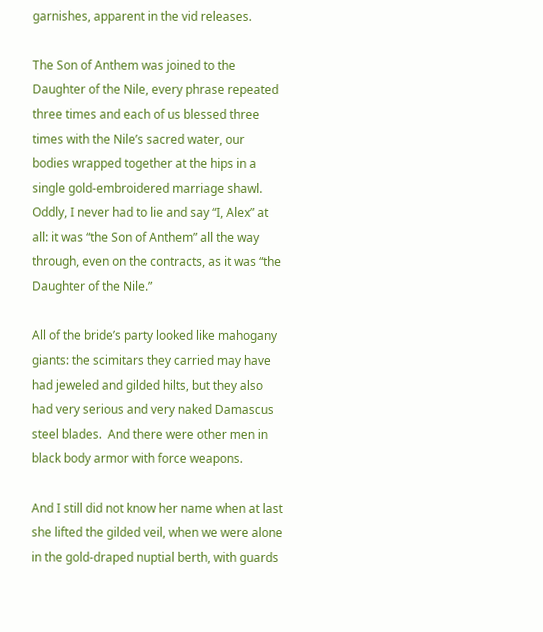garnishes, apparent in the vid releases.

The Son of Anthem was joined to the Daughter of the Nile, every phrase repeated three times and each of us blessed three times with the Nile’s sacred water, our bodies wrapped together at the hips in a single gold-embroidered marriage shawl.  Oddly, I never had to lie and say “I, Alex” at all: it was “the Son of Anthem” all the way through, even on the contracts, as it was “the Daughter of the Nile.”

All of the bride’s party looked like mahogany giants: the scimitars they carried may have had jeweled and gilded hilts, but they also had very serious and very naked Damascus steel blades.  And there were other men in black body armor with force weapons.

And I still did not know her name when at last she lifted the gilded veil, when we were alone in the gold-draped nuptial berth, with guards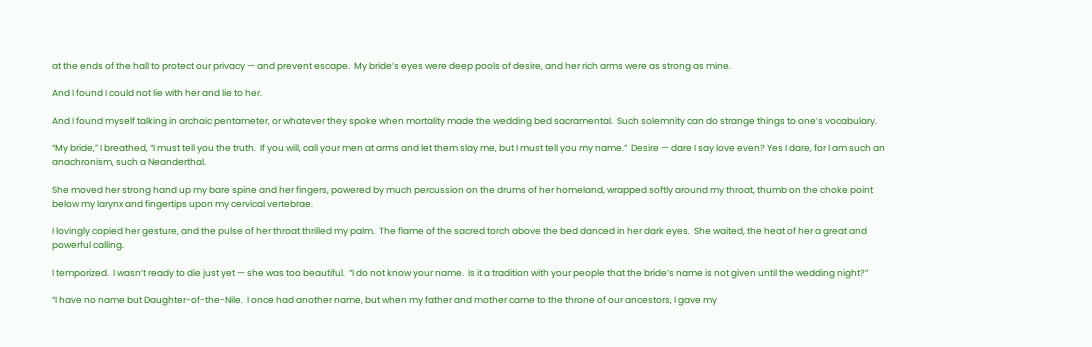at the ends of the hall to protect our privacy — and prevent escape.  My bride’s eyes were deep pools of desire, and her rich arms were as strong as mine.

And I found I could not lie with her and lie to her.

And I found myself talking in archaic pentameter, or whatever they spoke when mortality made the wedding bed sacramental.  Such solemnity can do strange things to one’s vocabulary.

“My bride,” I breathed, “I must tell you the truth.  If you will, call your men at arms and let them slay me, but I must tell you my name.”  Desire — dare I say love even? Yes I dare, for I am such an anachronism, such a Neanderthal.

She moved her strong hand up my bare spine and her fingers, powered by much percussion on the drums of her homeland, wrapped softly around my throat, thumb on the choke point below my larynx and fingertips upon my cervical vertebrae.

I lovingly copied her gesture, and the pulse of her throat thrilled my palm.  The flame of the sacred torch above the bed danced in her dark eyes.  She waited, the heat of her a great and powerful calling.

I temporized.  I wasn’t ready to die just yet — she was too beautiful.  “I do not know your name.  Is it a tradition with your people that the bride’s name is not given until the wedding night?”

“I have no name but Daughter-of-the-Nile.  I once had another name, but when my father and mother came to the throne of our ancestors, I gave my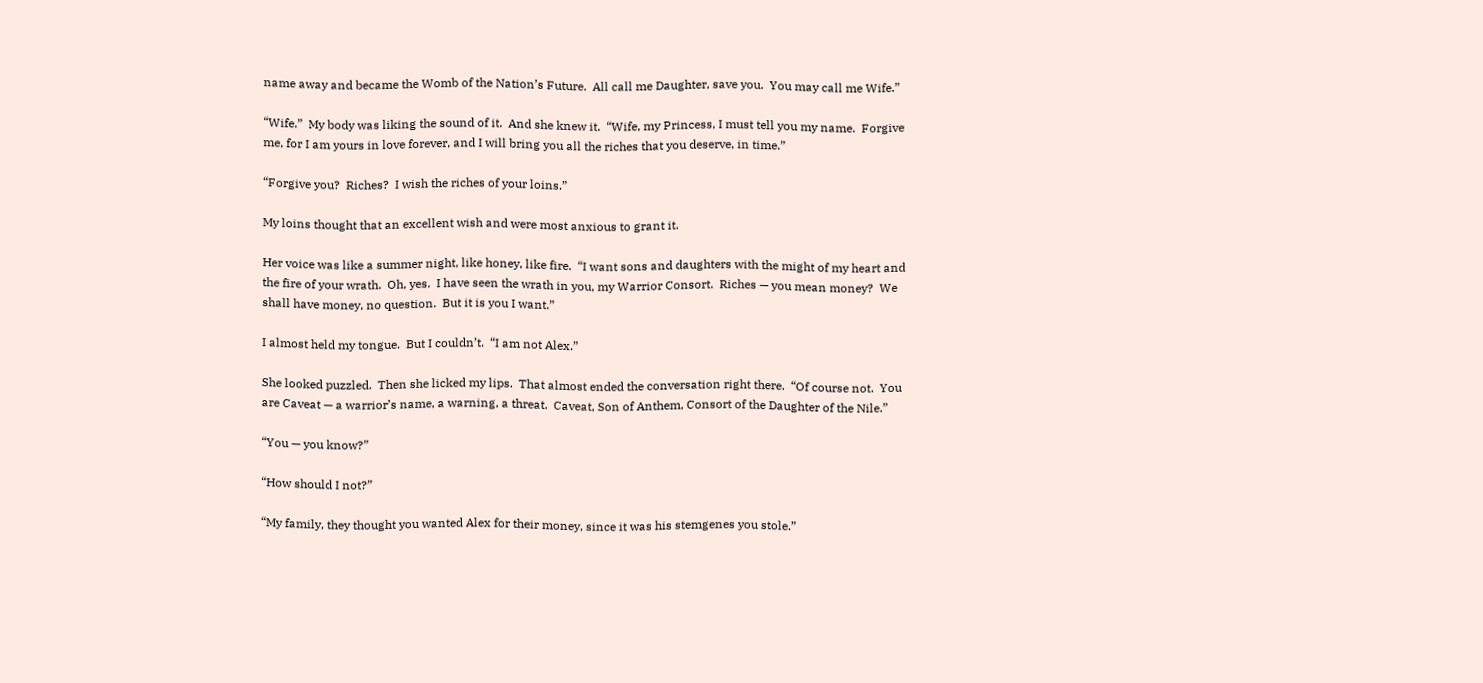name away and became the Womb of the Nation’s Future.  All call me Daughter, save you.  You may call me Wife.”

“Wife.”  My body was liking the sound of it.  And she knew it.  “Wife, my Princess, I must tell you my name.  Forgive me, for I am yours in love forever, and I will bring you all the riches that you deserve, in time.”

“Forgive you?  Riches?  I wish the riches of your loins.”

My loins thought that an excellent wish and were most anxious to grant it.

Her voice was like a summer night, like honey, like fire.  “I want sons and daughters with the might of my heart and the fire of your wrath.  Oh, yes.  I have seen the wrath in you, my Warrior Consort.  Riches — you mean money?  We shall have money, no question.  But it is you I want.”

I almost held my tongue.  But I couldn’t.  “I am not Alex.”

She looked puzzled.  Then she licked my lips.  That almost ended the conversation right there.  “Of course not.  You are Caveat — a warrior’s name, a warning, a threat.  Caveat, Son of Anthem, Consort of the Daughter of the Nile.”

“You — you know?”

“How should I not?”

“My family, they thought you wanted Alex for their money, since it was his stemgenes you stole.”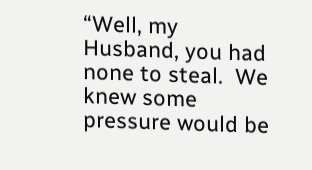“Well, my Husband, you had none to steal.  We knew some pressure would be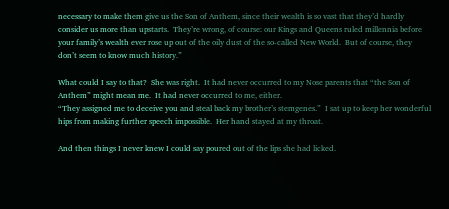necessary to make them give us the Son of Anthem, since their wealth is so vast that they’d hardly consider us more than upstarts.  They’re wrong, of course: our Kings and Queens ruled millennia before your family’s wealth ever rose up out of the oily dust of the so-called New World.  But of course, they don’t seem to know much history.”

What could I say to that?  She was right.  It had never occurred to my Nose parents that “the Son of Anthem” might mean me.  It had never occurred to me, either.
“They assigned me to deceive you and steal back my brother’s stemgenes.”  I sat up to keep her wonderful hips from making further speech impossible.  Her hand stayed at my throat.

And then things I never knew I could say poured out of the lips she had licked.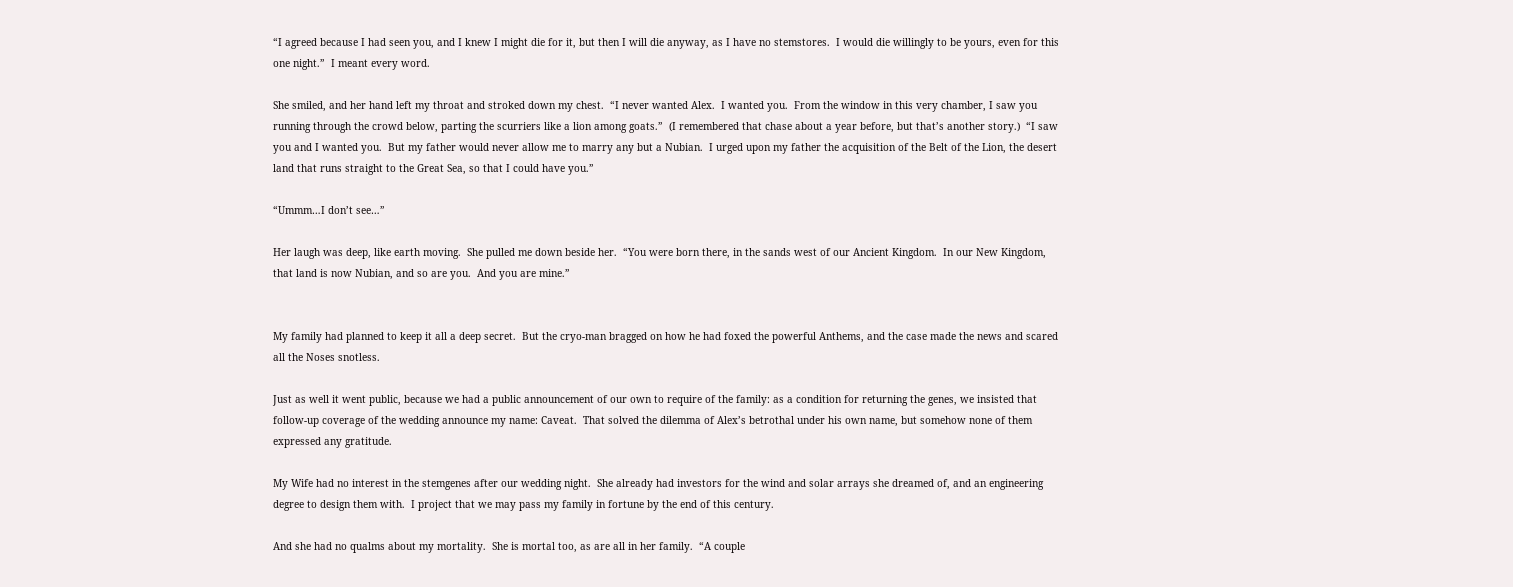“I agreed because I had seen you, and I knew I might die for it, but then I will die anyway, as I have no stemstores.  I would die willingly to be yours, even for this one night.”  I meant every word.

She smiled, and her hand left my throat and stroked down my chest.  “I never wanted Alex.  I wanted you.  From the window in this very chamber, I saw you running through the crowd below, parting the scurriers like a lion among goats.”  (I remembered that chase about a year before, but that’s another story.)  “I saw you and I wanted you.  But my father would never allow me to marry any but a Nubian.  I urged upon my father the acquisition of the Belt of the Lion, the desert land that runs straight to the Great Sea, so that I could have you.”

“Ummm…I don’t see…”

Her laugh was deep, like earth moving.  She pulled me down beside her.  “You were born there, in the sands west of our Ancient Kingdom.  In our New Kingdom, that land is now Nubian, and so are you.  And you are mine.”


My family had planned to keep it all a deep secret.  But the cryo-man bragged on how he had foxed the powerful Anthems, and the case made the news and scared all the Noses snotless.

Just as well it went public, because we had a public announcement of our own to require of the family: as a condition for returning the genes, we insisted that follow-up coverage of the wedding announce my name: Caveat.  That solved the dilemma of Alex’s betrothal under his own name, but somehow none of them expressed any gratitude.

My Wife had no interest in the stemgenes after our wedding night.  She already had investors for the wind and solar arrays she dreamed of, and an engineering degree to design them with.  I project that we may pass my family in fortune by the end of this century.

And she had no qualms about my mortality.  She is mortal too, as are all in her family.  “A couple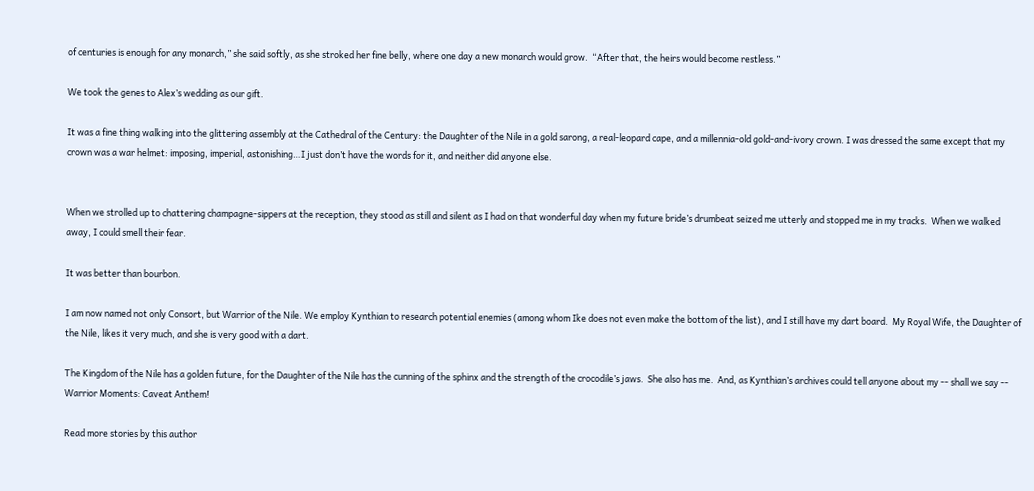of centuries is enough for any monarch,” she said softly, as she stroked her fine belly, where one day a new monarch would grow.  “After that, the heirs would become restless.”

We took the genes to Alex’s wedding as our gift.

It was a fine thing walking into the glittering assembly at the Cathedral of the Century: the Daughter of the Nile in a gold sarong, a real-leopard cape, and a millennia-old gold-and-ivory crown. I was dressed the same except that my crown was a war helmet: imposing, imperial, astonishing…I just don’t have the words for it, and neither did anyone else.


When we strolled up to chattering champagne-sippers at the reception, they stood as still and silent as I had on that wonderful day when my future bride’s drumbeat seized me utterly and stopped me in my tracks.  When we walked away, I could smell their fear.

It was better than bourbon.

I am now named not only Consort, but Warrior of the Nile. We employ Kynthian to research potential enemies (among whom Ike does not even make the bottom of the list), and I still have my dart board.  My Royal Wife, the Daughter of the Nile, likes it very much, and she is very good with a dart.

The Kingdom of the Nile has a golden future, for the Daughter of the Nile has the cunning of the sphinx and the strength of the crocodile’s jaws.  She also has me.  And, as Kynthian’s archives could tell anyone about my -- shall we say -- Warrior Moments: Caveat Anthem!

Read more stories by this author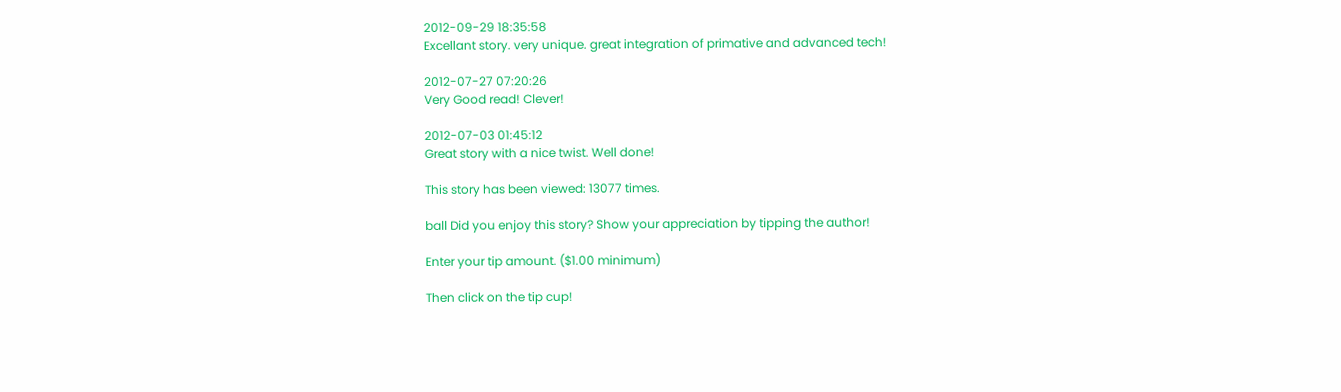2012-09-29 18:35:58
Excellant story. very unique. great integration of primative and advanced tech!

2012-07-27 07:20:26
Very Good read! Clever!

2012-07-03 01:45:12
Great story with a nice twist. Well done!

This story has been viewed: 13077 times.

ball Did you enjoy this story? Show your appreciation by tipping the author!

Enter your tip amount. ($1.00 minimum)

Then click on the tip cup!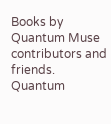Books by Quantum Muse contributors and friends.
Quantum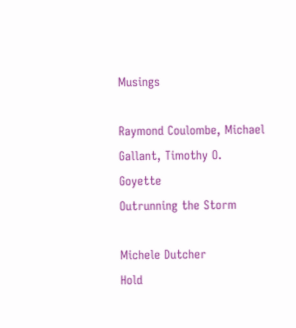Musings

Raymond Coulombe, Michael Gallant, Timothy O. Goyette
Outrunning the Storm

Michele Dutcher
Hold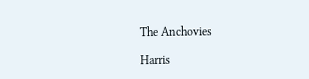The Anchovies

Harris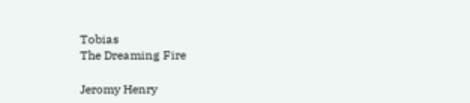Tobias
The Dreaming Fire

Jeromy Henry